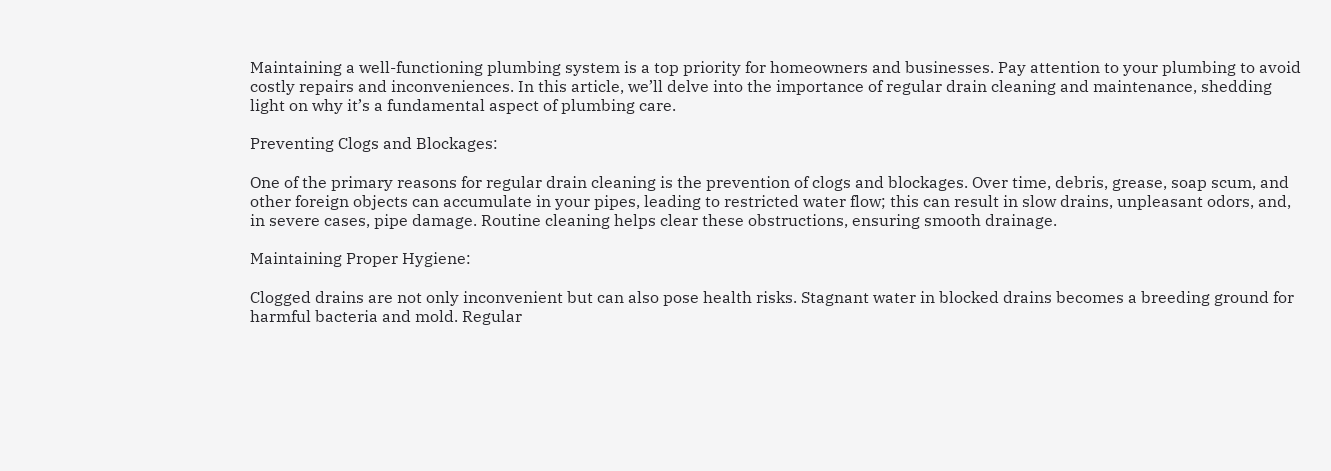Maintaining a well-functioning plumbing system is a top priority for homeowners and businesses. Pay attention to your plumbing to avoid costly repairs and inconveniences. In this article, we’ll delve into the importance of regular drain cleaning and maintenance, shedding light on why it’s a fundamental aspect of plumbing care.

Preventing Clogs and Blockages:

One of the primary reasons for regular drain cleaning is the prevention of clogs and blockages. Over time, debris, grease, soap scum, and other foreign objects can accumulate in your pipes, leading to restricted water flow; this can result in slow drains, unpleasant odors, and, in severe cases, pipe damage. Routine cleaning helps clear these obstructions, ensuring smooth drainage.

Maintaining Proper Hygiene:

Clogged drains are not only inconvenient but can also pose health risks. Stagnant water in blocked drains becomes a breeding ground for harmful bacteria and mold. Regular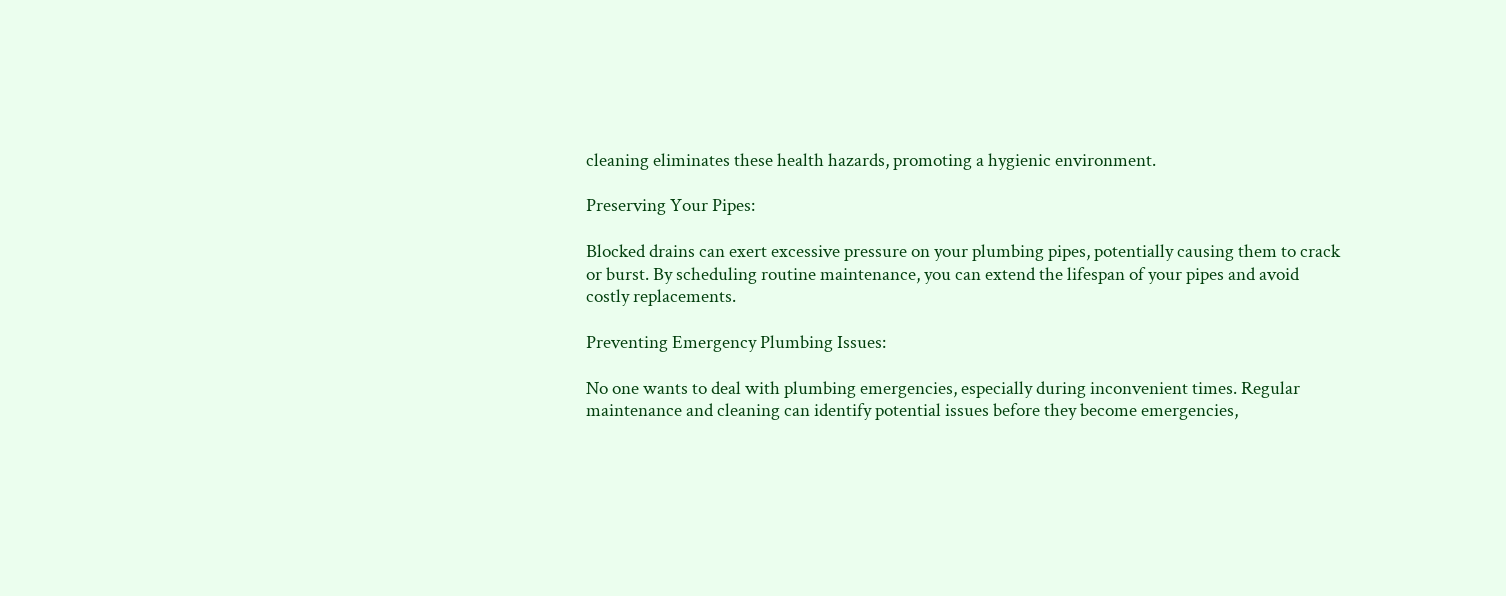cleaning eliminates these health hazards, promoting a hygienic environment.

Preserving Your Pipes:

Blocked drains can exert excessive pressure on your plumbing pipes, potentially causing them to crack or burst. By scheduling routine maintenance, you can extend the lifespan of your pipes and avoid costly replacements.

Preventing Emergency Plumbing Issues:

No one wants to deal with plumbing emergencies, especially during inconvenient times. Regular maintenance and cleaning can identify potential issues before they become emergencies,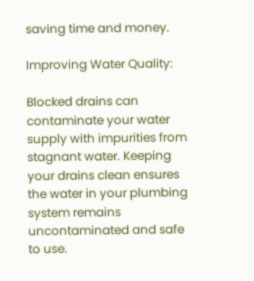saving time and money.

Improving Water Quality:

Blocked drains can contaminate your water supply with impurities from stagnant water. Keeping your drains clean ensures the water in your plumbing system remains uncontaminated and safe to use.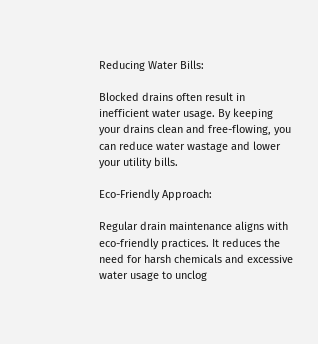Reducing Water Bills:

Blocked drains often result in inefficient water usage. By keeping your drains clean and free-flowing, you can reduce water wastage and lower your utility bills.

Eco-Friendly Approach:

Regular drain maintenance aligns with eco-friendly practices. It reduces the need for harsh chemicals and excessive water usage to unclog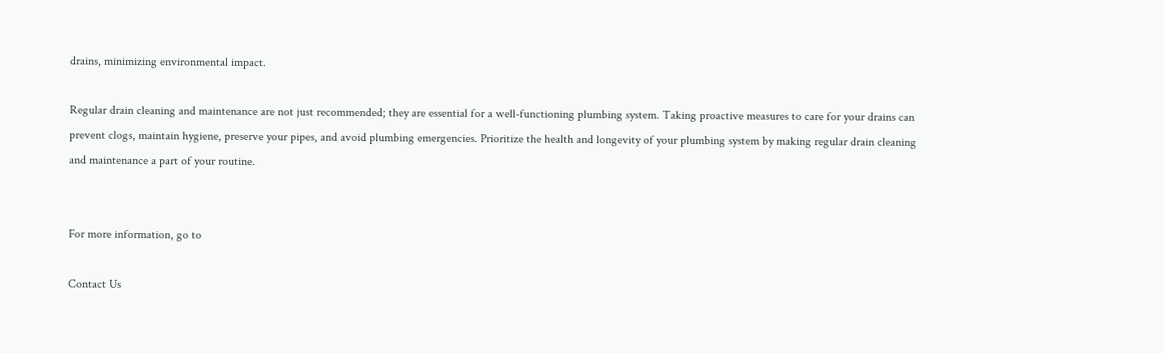drains, minimizing environmental impact.

Regular drain cleaning and maintenance are not just recommended; they are essential for a well-functioning plumbing system. Taking proactive measures to care for your drains can prevent clogs, maintain hygiene, preserve your pipes, and avoid plumbing emergencies. Prioritize the health and longevity of your plumbing system by making regular drain cleaning and maintenance a part of your routine.


For more information, go to

Contact Us